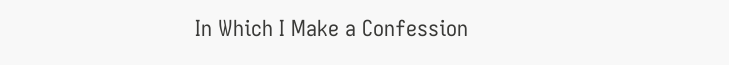In Which I Make a Confession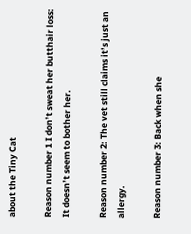about the Tiny Cat

Reason number 1 I don’t sweat her butthair loss: It doesn’t seem to bother her.

Reason number 2: The vet still claims it’s just an allergy.

Reason number 3: Back when she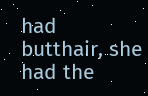had butthair, she had the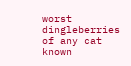worst dingleberries of any cat known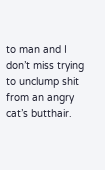to man and I don’t miss trying to unclump shit from an angry cat’s butthair.